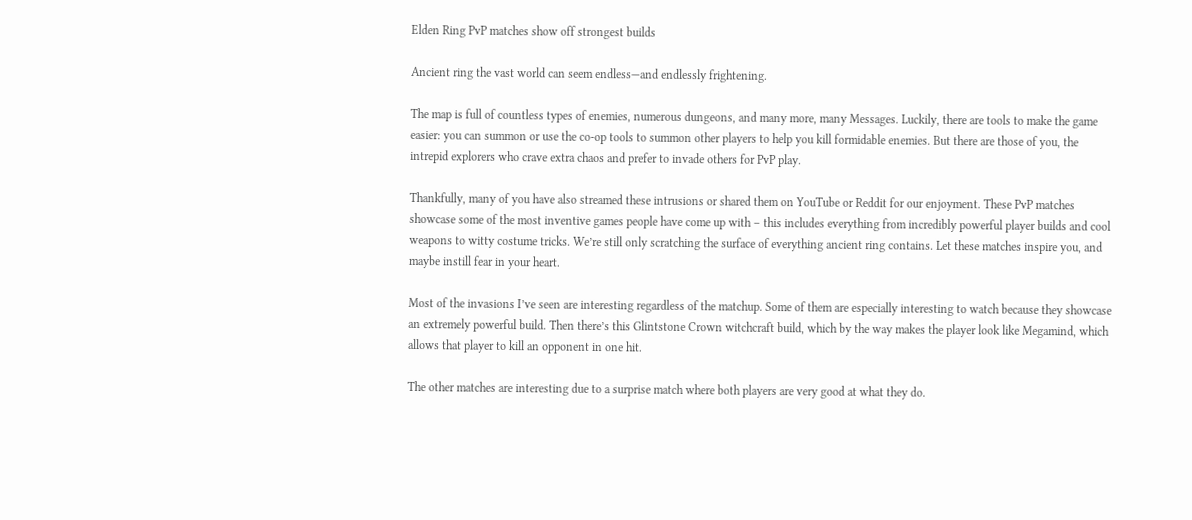Elden Ring PvP matches show off strongest builds

Ancient ring the vast world can seem endless—and endlessly frightening.

The map is full of countless types of enemies, numerous dungeons, and many more, many Messages. Luckily, there are tools to make the game easier: you can summon or use the co-op tools to summon other players to help you kill formidable enemies. But there are those of you, the intrepid explorers who crave extra chaos and prefer to invade others for PvP play.

Thankfully, many of you have also streamed these intrusions or shared them on YouTube or Reddit for our enjoyment. These PvP matches showcase some of the most inventive games people have come up with – this includes everything from incredibly powerful player builds and cool weapons to witty costume tricks. We’re still only scratching the surface of everything ancient ring contains. Let these matches inspire you, and maybe instill fear in your heart.

Most of the invasions I’ve seen are interesting regardless of the matchup. Some of them are especially interesting to watch because they showcase an extremely powerful build. Then there’s this Glintstone Crown witchcraft build, which by the way makes the player look like Megamind, which allows that player to kill an opponent in one hit.

The other matches are interesting due to a surprise match where both players are very good at what they do.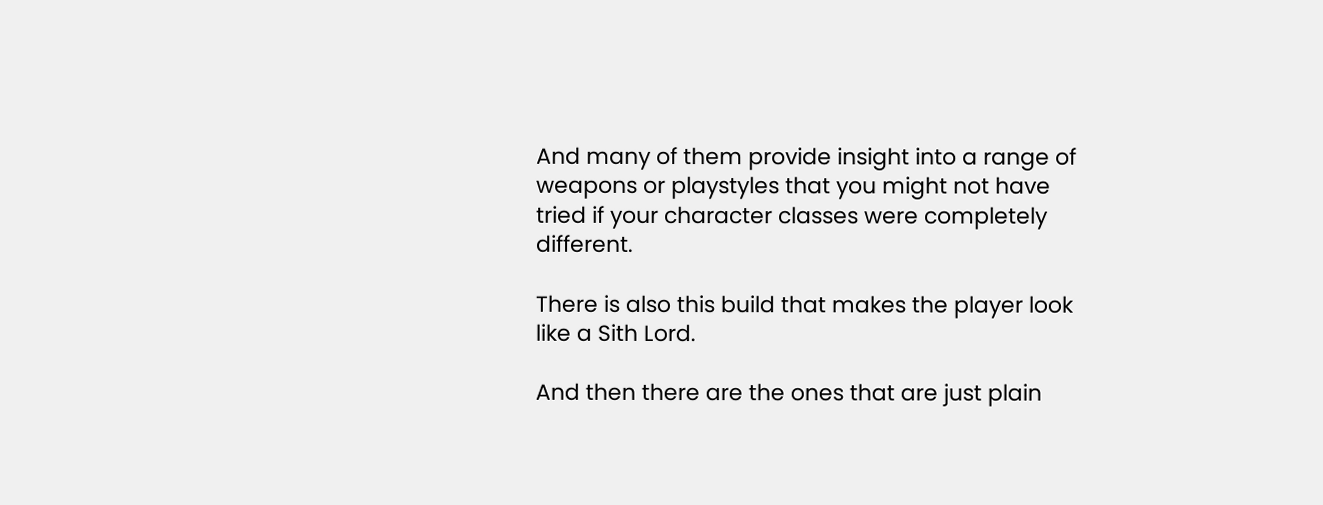And many of them provide insight into a range of weapons or playstyles that you might not have tried if your character classes were completely different.

There is also this build that makes the player look like a Sith Lord.

And then there are the ones that are just plain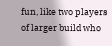fun, like two players of larger build who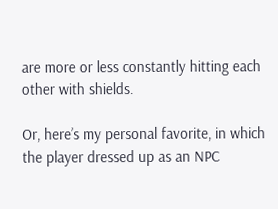are more or less constantly hitting each other with shields.

Or, here’s my personal favorite, in which the player dressed up as an NPC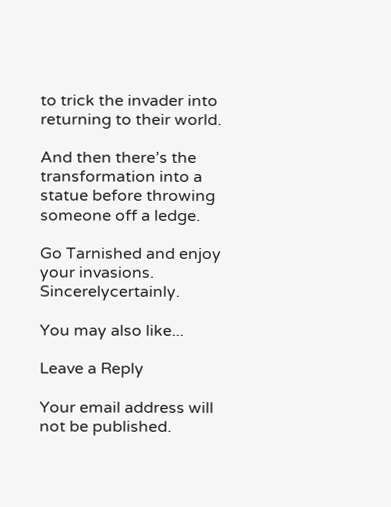to trick the invader into returning to their world.

And then there’s the transformation into a statue before throwing someone off a ledge.

Go Tarnished and enjoy your invasions. Sincerelycertainly.

You may also like...

Leave a Reply

Your email address will not be published.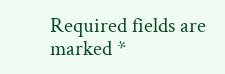Required fields are marked *